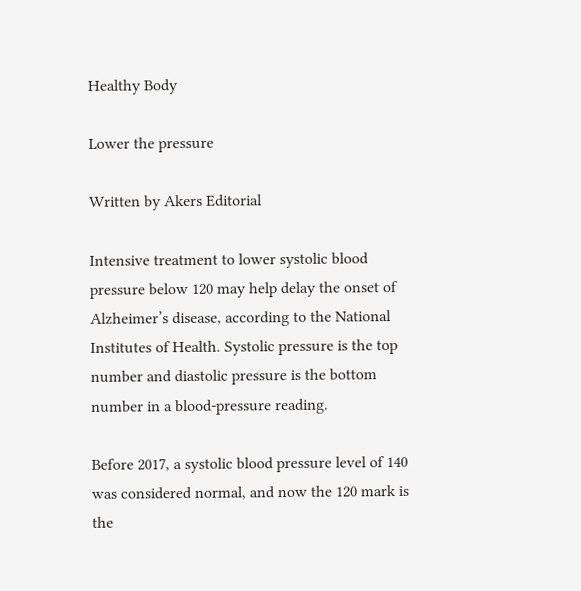Healthy Body

Lower the pressure

Written by Akers Editorial

Intensive treatment to lower systolic blood pressure below 120 may help delay the onset of Alzheimer’s disease, according to the National Institutes of Health. Systolic pressure is the top number and diastolic pressure is the bottom number in a blood-pressure reading.

Before 2017, a systolic blood pressure level of 140 was considered normal, and now the 120 mark is the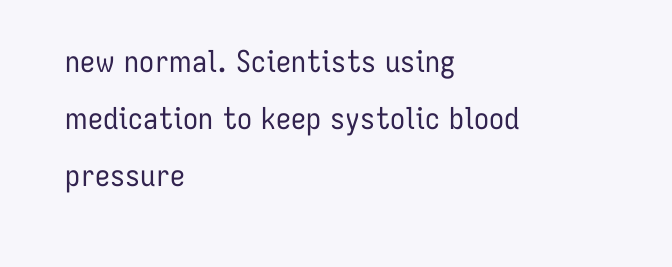new normal. Scientists using medication to keep systolic blood pressure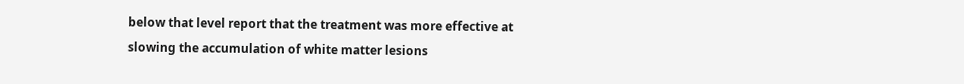below that level report that the treatment was more effective at slowing the accumulation of white matter lesions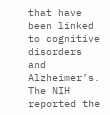that have been linked to cognitive disorders and Alzheimer’s. The NIH reported the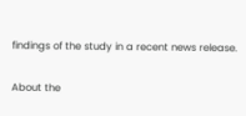findings of the study in a recent news release.

About the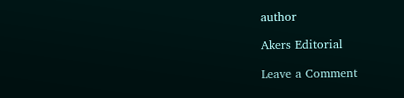author

Akers Editorial

Leave a Comment